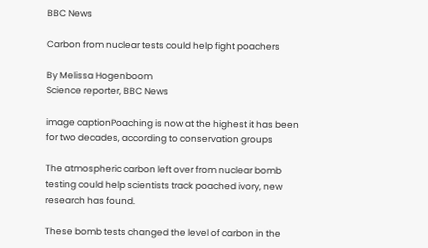BBC News

Carbon from nuclear tests could help fight poachers

By Melissa Hogenboom
Science reporter, BBC News

image captionPoaching is now at the highest it has been for two decades, according to conservation groups

The atmospheric carbon left over from nuclear bomb testing could help scientists track poached ivory, new research has found.

These bomb tests changed the level of carbon in the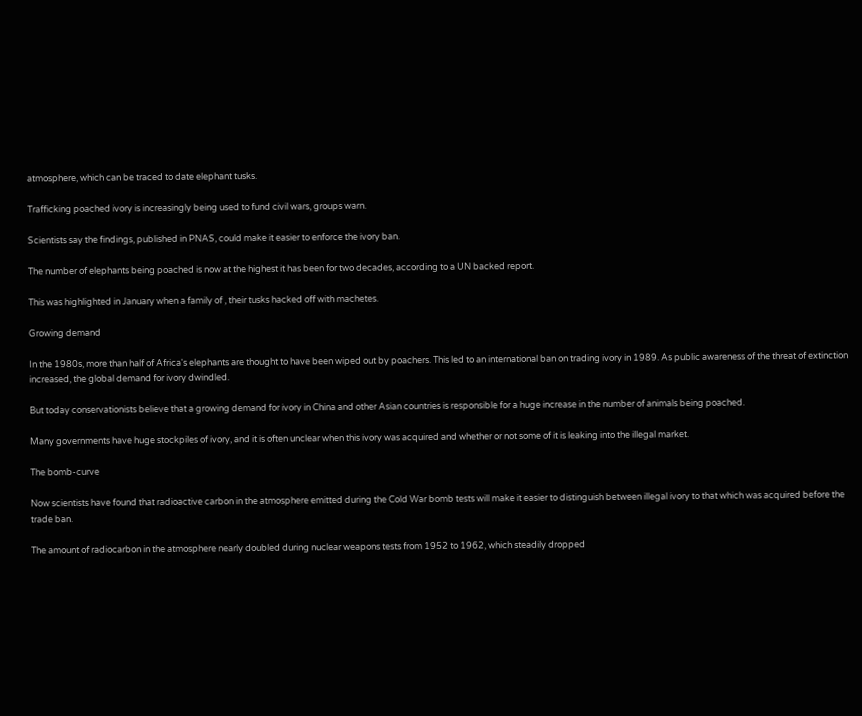atmosphere, which can be traced to date elephant tusks.

Trafficking poached ivory is increasingly being used to fund civil wars, groups warn.

Scientists say the findings, published in PNAS, could make it easier to enforce the ivory ban.

The number of elephants being poached is now at the highest it has been for two decades, according to a UN backed report.

This was highlighted in January when a family of , their tusks hacked off with machetes.

Growing demand

In the 1980s, more than half of Africa's elephants are thought to have been wiped out by poachers. This led to an international ban on trading ivory in 1989. As public awareness of the threat of extinction increased, the global demand for ivory dwindled.

But today conservationists believe that a growing demand for ivory in China and other Asian countries is responsible for a huge increase in the number of animals being poached.

Many governments have huge stockpiles of ivory, and it is often unclear when this ivory was acquired and whether or not some of it is leaking into the illegal market.

The bomb-curve

Now scientists have found that radioactive carbon in the atmosphere emitted during the Cold War bomb tests will make it easier to distinguish between illegal ivory to that which was acquired before the trade ban.

The amount of radiocarbon in the atmosphere nearly doubled during nuclear weapons tests from 1952 to 1962, which steadily dropped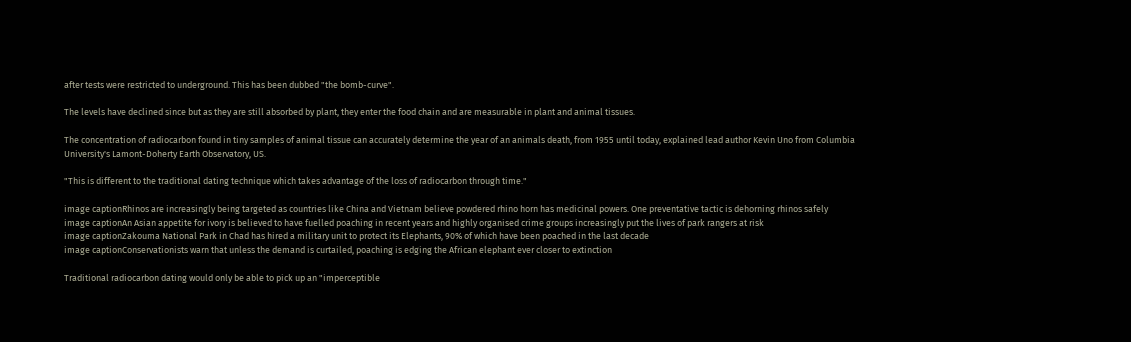after tests were restricted to underground. This has been dubbed "the bomb-curve".

The levels have declined since but as they are still absorbed by plant, they enter the food chain and are measurable in plant and animal tissues.

The concentration of radiocarbon found in tiny samples of animal tissue can accurately determine the year of an animals death, from 1955 until today, explained lead author Kevin Uno from Columbia University's Lamont-Doherty Earth Observatory, US.

"This is different to the traditional dating technique which takes advantage of the loss of radiocarbon through time."

image captionRhinos are increasingly being targeted as countries like China and Vietnam believe powdered rhino horn has medicinal powers. One preventative tactic is dehorning rhinos safely
image captionAn Asian appetite for ivory is believed to have fuelled poaching in recent years and highly organised crime groups increasingly put the lives of park rangers at risk
image captionZakouma National Park in Chad has hired a military unit to protect its Elephants, 90% of which have been poached in the last decade
image captionConservationists warn that unless the demand is curtailed, poaching is edging the African elephant ever closer to extinction

Traditional radiocarbon dating would only be able to pick up an "imperceptible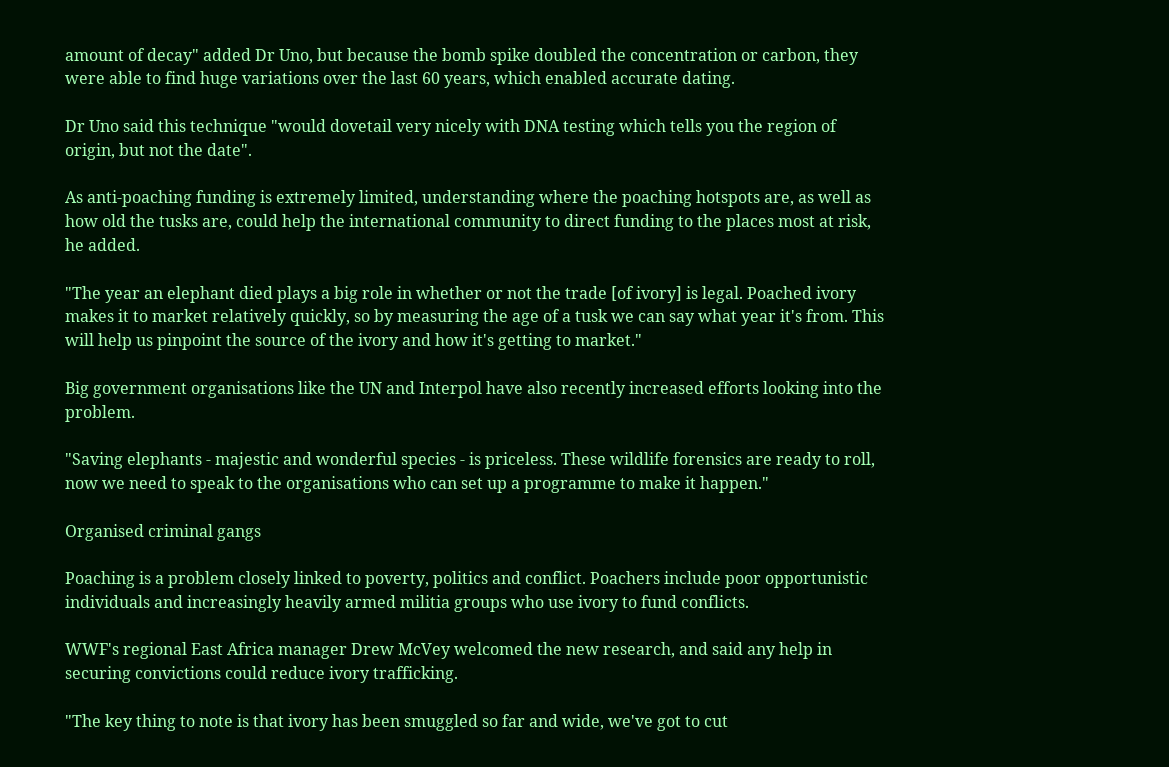amount of decay" added Dr Uno, but because the bomb spike doubled the concentration or carbon, they were able to find huge variations over the last 60 years, which enabled accurate dating.

Dr Uno said this technique "would dovetail very nicely with DNA testing which tells you the region of origin, but not the date".

As anti-poaching funding is extremely limited, understanding where the poaching hotspots are, as well as how old the tusks are, could help the international community to direct funding to the places most at risk, he added.

"The year an elephant died plays a big role in whether or not the trade [of ivory] is legal. Poached ivory makes it to market relatively quickly, so by measuring the age of a tusk we can say what year it's from. This will help us pinpoint the source of the ivory and how it's getting to market."

Big government organisations like the UN and Interpol have also recently increased efforts looking into the problem.

"Saving elephants - majestic and wonderful species - is priceless. These wildlife forensics are ready to roll, now we need to speak to the organisations who can set up a programme to make it happen."

Organised criminal gangs

Poaching is a problem closely linked to poverty, politics and conflict. Poachers include poor opportunistic individuals and increasingly heavily armed militia groups who use ivory to fund conflicts.

WWF's regional East Africa manager Drew McVey welcomed the new research, and said any help in securing convictions could reduce ivory trafficking.

"The key thing to note is that ivory has been smuggled so far and wide, we've got to cut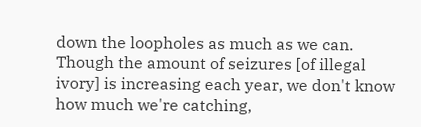down the loopholes as much as we can. Though the amount of seizures [of illegal ivory] is increasing each year, we don't know how much we're catching,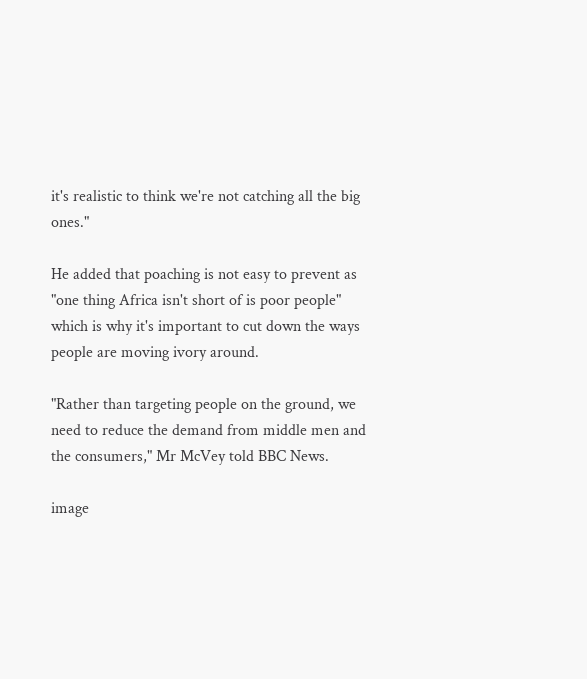it's realistic to think we're not catching all the big ones."

He added that poaching is not easy to prevent as "one thing Africa isn't short of is poor people" which is why it's important to cut down the ways people are moving ivory around.

"Rather than targeting people on the ground, we need to reduce the demand from middle men and the consumers," Mr McVey told BBC News.

image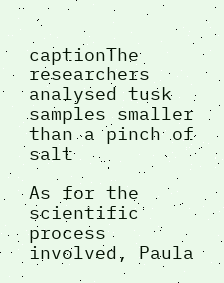captionThe researchers analysed tusk samples smaller than a pinch of salt

As for the scientific process involved, Paula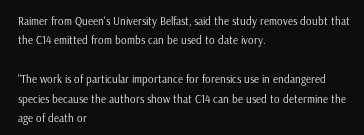Raimer from Queen's University Belfast, said the study removes doubt that the C14 emitted from bombs can be used to date ivory.

"The work is of particular importance for forensics use in endangered species because the authors show that C14 can be used to determine the age of death or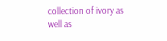collection of ivory as well as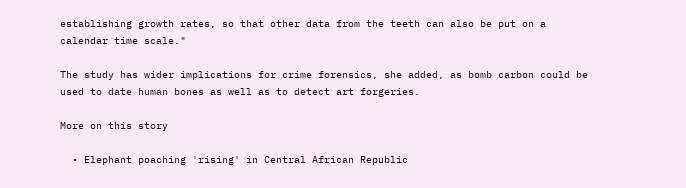establishing growth rates, so that other data from the teeth can also be put on a calendar time scale."

The study has wider implications for crime forensics, she added, as bomb carbon could be used to date human bones as well as to detect art forgeries.

More on this story

  • Elephant poaching 'rising' in Central African Republic